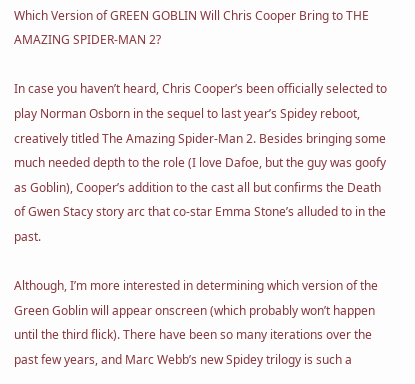Which Version of GREEN GOBLIN Will Chris Cooper Bring to THE AMAZING SPIDER-MAN 2?

In case you haven’t heard, Chris Cooper’s been officially selected to play Norman Osborn in the sequel to last year’s Spidey reboot, creatively titled The Amazing Spider-Man 2. Besides bringing some much needed depth to the role (I love Dafoe, but the guy was goofy as Goblin), Cooper’s addition to the cast all but confirms the Death of Gwen Stacy story arc that co-star Emma Stone’s alluded to in the past.

Although, I’m more interested in determining which version of the Green Goblin will appear onscreen (which probably won’t happen until the third flick). There have been so many iterations over the past few years, and Marc Webb’s new Spidey trilogy is such a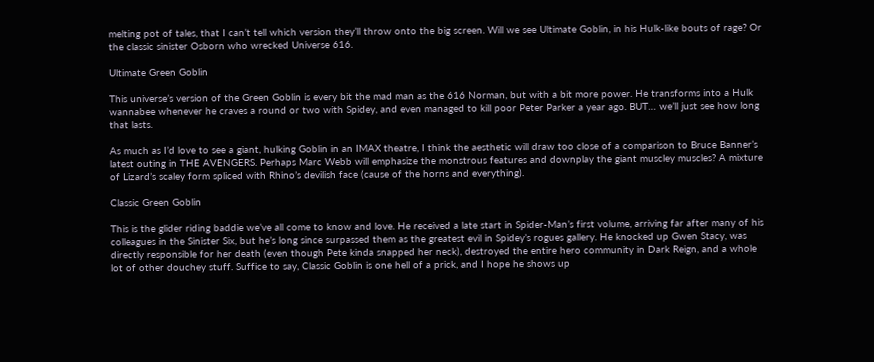melting pot of tales, that I can’t tell which version they’ll throw onto the big screen. Will we see Ultimate Goblin, in his Hulk-like bouts of rage? Or the classic sinister Osborn who wrecked Universe 616.

Ultimate Green Goblin

This universe’s version of the Green Goblin is every bit the mad man as the 616 Norman, but with a bit more power. He transforms into a Hulk wannabee whenever he craves a round or two with Spidey, and even managed to kill poor Peter Parker a year ago. BUT… we’ll just see how long that lasts.

As much as I’d love to see a giant, hulking Goblin in an IMAX theatre, I think the aesthetic will draw too close of a comparison to Bruce Banner’s latest outing in THE AVENGERS. Perhaps Marc Webb will emphasize the monstrous features and downplay the giant muscley muscles? A mixture of Lizard’s scaley form spliced with Rhino’s devilish face (cause of the horns and everything).

Classic Green Goblin

This is the glider riding baddie we’ve all come to know and love. He received a late start in Spider-Man’s first volume, arriving far after many of his colleagues in the Sinister Six, but he’s long since surpassed them as the greatest evil in Spidey’s rogues gallery. He knocked up Gwen Stacy, was directly responsible for her death (even though Pete kinda snapped her neck), destroyed the entire hero community in Dark Reign, and a whole lot of other douchey stuff. Suffice to say, Classic Goblin is one hell of a prick, and I hope he shows up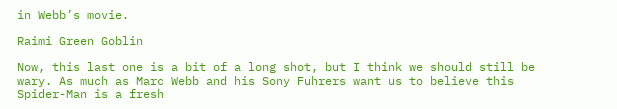in Webb’s movie.

Raimi Green Goblin

Now, this last one is a bit of a long shot, but I think we should still be wary. As much as Marc Webb and his Sony Fuhrers want us to believe this Spider-Man is a fresh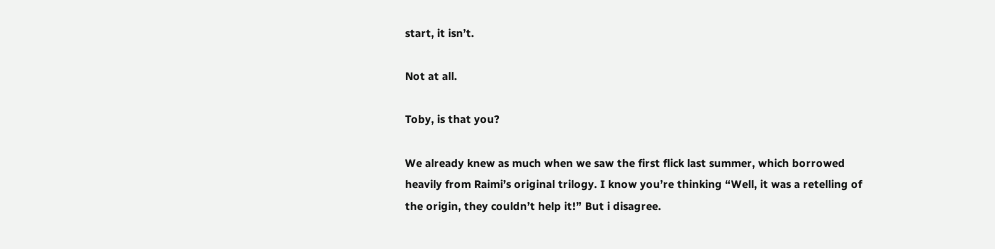start, it isn’t.

Not at all.

Toby, is that you?

We already knew as much when we saw the first flick last summer, which borrowed heavily from Raimi’s original trilogy. I know you’re thinking “Well, it was a retelling of the origin, they couldn’t help it!” But i disagree.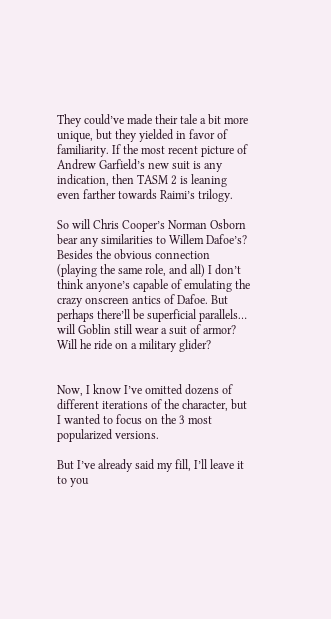They could’ve made their tale a bit more unique, but they yielded in favor of familiarity. If the most recent picture of Andrew Garfield’s new suit is any indication, then TASM 2 is leaning even farther towards Raimi’s trilogy.

So will Chris Cooper’s Norman Osborn bear any similarities to Willem Dafoe’s? Besides the obvious connection (playing the same role, and all) I don’t think anyone’s capable of emulating the crazy onscreen antics of Dafoe. But perhaps there’ll be superficial parallels… will Goblin still wear a suit of armor? Will he ride on a military glider?


Now, I know I’ve omitted dozens of different iterations of the character, but I wanted to focus on the 3 most popularized versions.

But I’ve already said my fill, I’ll leave it to you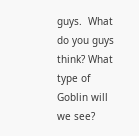guys.  What do you guys think? What type of Goblin will we see?